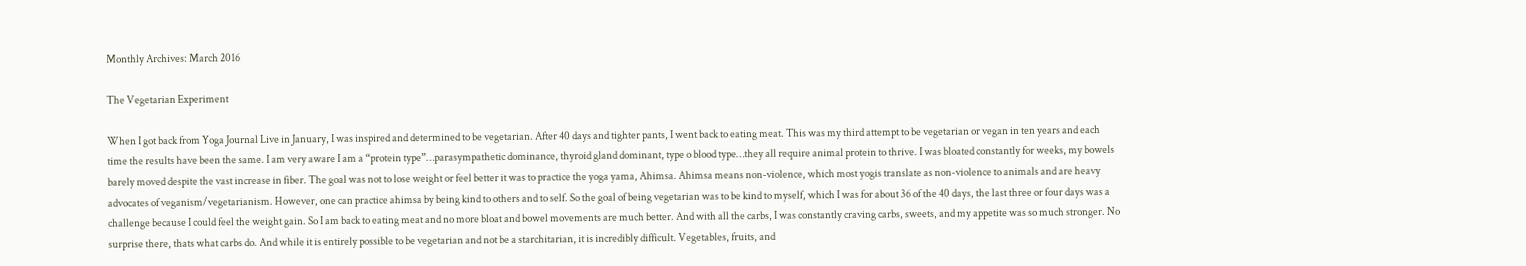Monthly Archives: March 2016

The Vegetarian Experiment

When I got back from Yoga Journal Live in January, I was inspired and determined to be vegetarian. After 40 days and tighter pants, I went back to eating meat. This was my third attempt to be vegetarian or vegan in ten years and each time the results have been the same. I am very aware I am a “protein type”…parasympathetic dominance, thyroid gland dominant, type o blood type…they all require animal protein to thrive. I was bloated constantly for weeks, my bowels barely moved despite the vast increase in fiber. The goal was not to lose weight or feel better it was to practice the yoga yama, Ahimsa. Ahimsa means non-violence, which most yogis translate as non-violence to animals and are heavy advocates of veganism/vegetarianism. However, one can practice ahimsa by being kind to others and to self. So the goal of being vegetarian was to be kind to myself, which I was for about 36 of the 40 days, the last three or four days was a challenge because I could feel the weight gain. So I am back to eating meat and no more bloat and bowel movements are much better. And with all the carbs, I was constantly craving carbs, sweets, and my appetite was so much stronger. No surprise there, thats what carbs do. And while it is entirely possible to be vegetarian and not be a starchitarian, it is incredibly difficult. Vegetables, fruits, and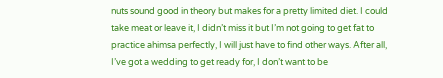nuts sound good in theory but makes for a pretty limited diet. I could take meat or leave it, I didn’t miss it but I’m not going to get fat to practice ahimsa perfectly, I will just have to find other ways. After all, I’ve got a wedding to get ready for, I don’t want to be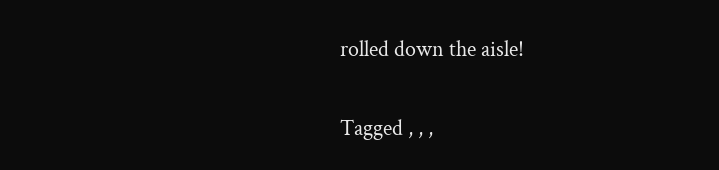rolled down the aisle!


Tagged , , ,